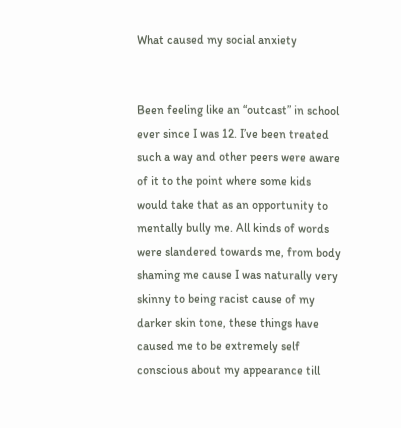What caused my social anxiety


Been feeling like an “outcast” in school ever since I was 12. I’ve been treated such a way and other peers were aware of it to the point where some kids would take that as an opportunity to mentally bully me. All kinds of words were slandered towards me, from body shaming me cause I was naturally very skinny to being racist cause of my darker skin tone, these things have caused me to be extremely self conscious about my appearance till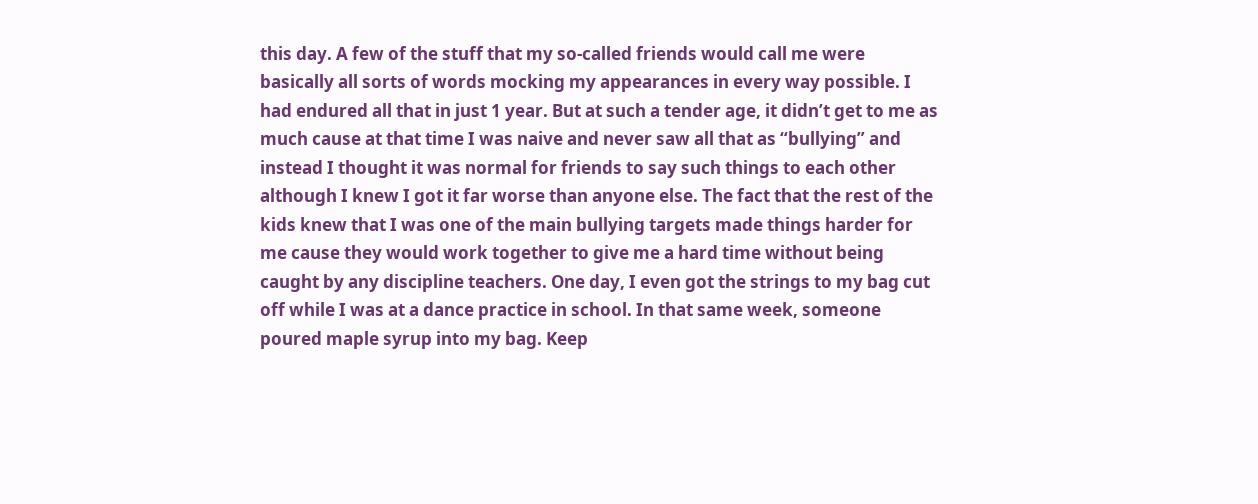this day. A few of the stuff that my so-called friends would call me were basically all sorts of words mocking my appearances in every way possible. I had endured all that in just 1 year. But at such a tender age, it didn’t get to me as much cause at that time I was naive and never saw all that as “bullying” and instead I thought it was normal for friends to say such things to each other although I knew I got it far worse than anyone else. The fact that the rest of the kids knew that I was one of the main bullying targets made things harder for me cause they would work together to give me a hard time without being caught by any discipline teachers. One day, I even got the strings to my bag cut off while I was at a dance practice in school. In that same week, someone poured maple syrup into my bag. Keep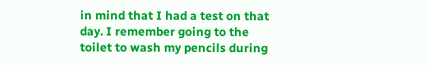in mind that I had a test on that day. I remember going to the toilet to wash my pencils during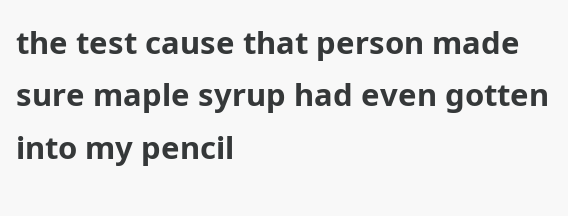the test cause that person made sure maple syrup had even gotten into my pencil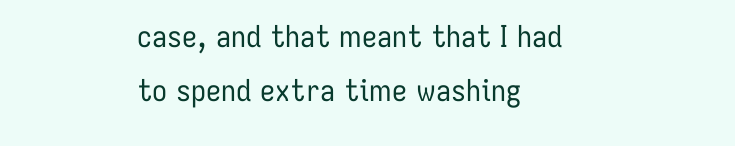case, and that meant that I had to spend extra time washing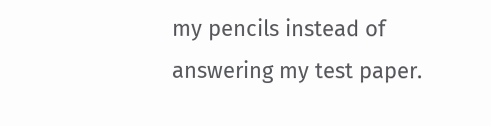my pencils instead of answering my test paper.